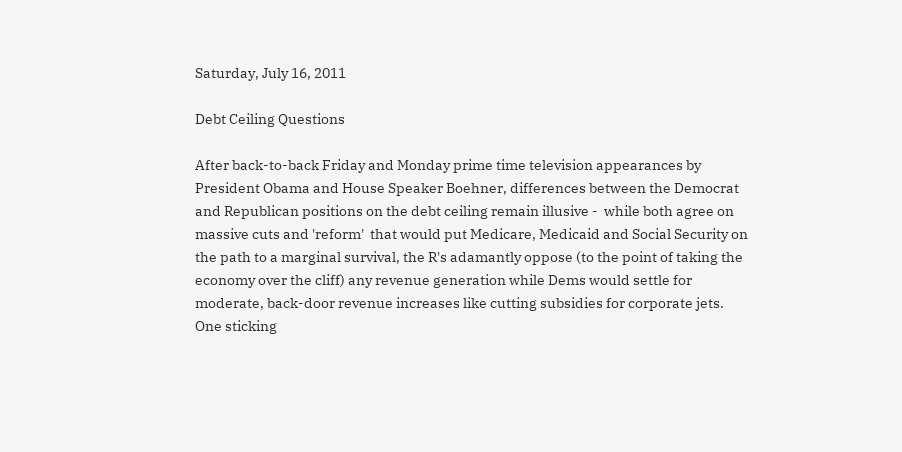Saturday, July 16, 2011

Debt Ceiling Questions

After back-to-back Friday and Monday prime time television appearances by President Obama and House Speaker Boehner, differences between the Democrat and Republican positions on the debt ceiling remain illusive -  while both agree on massive cuts and 'reform'  that would put Medicare, Medicaid and Social Security on the path to a marginal survival, the R's adamantly oppose (to the point of taking the economy over the cliff) any revenue generation while Dems would settle for moderate, back-door revenue increases like cutting subsidies for corporate jets. One sticking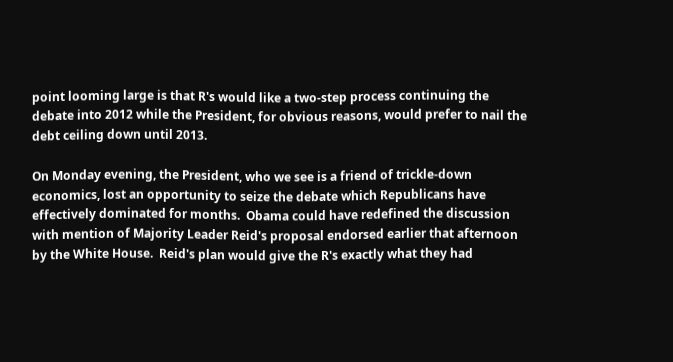point looming large is that R's would like a two-step process continuing the debate into 2012 while the President, for obvious reasons, would prefer to nail the debt ceiling down until 2013.

On Monday evening, the President, who we see is a friend of trickle-down economics, lost an opportunity to seize the debate which Republicans have effectively dominated for months.  Obama could have redefined the discussion with mention of Majority Leader Reid's proposal endorsed earlier that afternoon by the White House.  Reid's plan would give the R's exactly what they had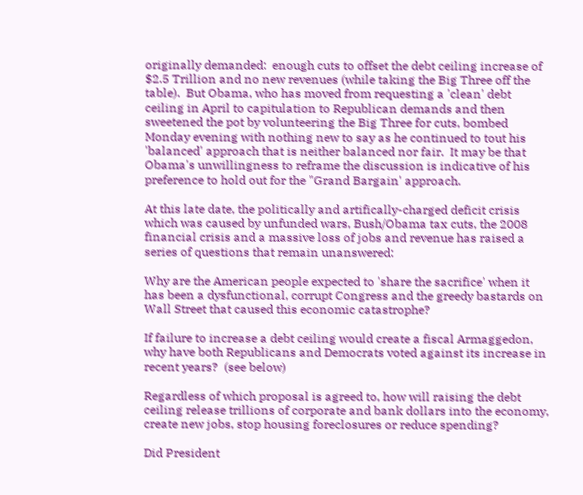originally demanded:  enough cuts to offset the debt ceiling increase of $2.5 Trillion and no new revenues (while taking the Big Three off the table).  But Obama, who has moved from requesting a 'clean' debt ceiling in April to capitulation to Republican demands and then sweetened the pot by volunteering the Big Three for cuts, bombed Monday evening with nothing new to say as he continued to tout his 'balanced' approach that is neither balanced nor fair.  It may be that Obama's unwillingness to reframe the discussion is indicative of his preference to hold out for the "Grand Bargain' approach.

At this late date, the politically and artifically-charged deficit crisis which was caused by unfunded wars, Bush/Obama tax cuts, the 2008 financial crisis and a massive loss of jobs and revenue has raised a series of questions that remain unanswered:

Why are the American people expected to 'share the sacrifice' when it has been a dysfunctional, corrupt Congress and the greedy bastards on Wall Street that caused this economic catastrophe?

If failure to increase a debt ceiling would create a fiscal Armaggedon, why have both Republicans and Democrats voted against its increase in recent years?  (see below)

Regardless of which proposal is agreed to, how will raising the debt ceiling release trillions of corporate and bank dollars into the economy, create new jobs, stop housing foreclosures or reduce spending?

Did President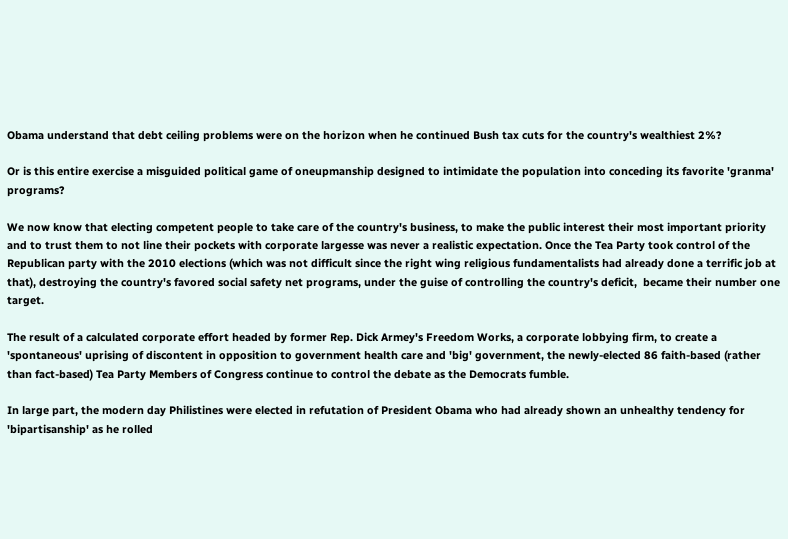Obama understand that debt ceiling problems were on the horizon when he continued Bush tax cuts for the country's wealthiest 2%?

Or is this entire exercise a misguided political game of oneupmanship designed to intimidate the population into conceding its favorite 'granma' programs?

We now know that electing competent people to take care of the country's business, to make the public interest their most important priority and to trust them to not line their pockets with corporate largesse was never a realistic expectation. Once the Tea Party took control of the Republican party with the 2010 elections (which was not difficult since the right wing religious fundamentalists had already done a terrific job at that), destroying the country's favored social safety net programs, under the guise of controlling the country's deficit,  became their number one target.

The result of a calculated corporate effort headed by former Rep. Dick Armey's Freedom Works, a corporate lobbying firm, to create a 'spontaneous' uprising of discontent in opposition to government health care and 'big' government, the newly-elected 86 faith-based (rather than fact-based) Tea Party Members of Congress continue to control the debate as the Democrats fumble.

In large part, the modern day Philistines were elected in refutation of President Obama who had already shown an unhealthy tendency for 'bipartisanship' as he rolled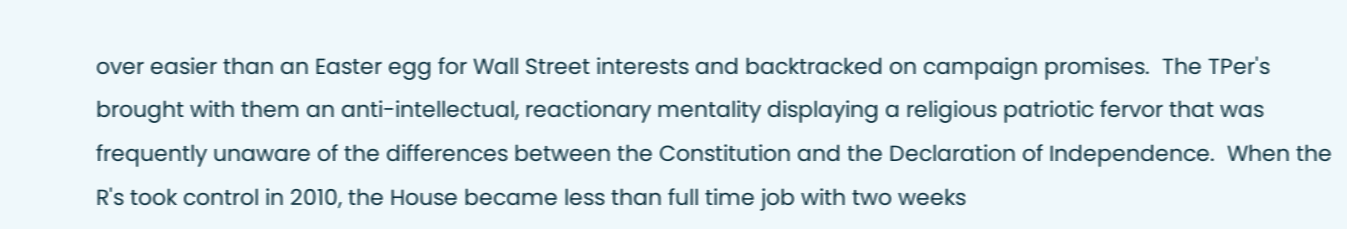over easier than an Easter egg for Wall Street interests and backtracked on campaign promises.  The TPer's brought with them an anti-intellectual, reactionary mentality displaying a religious patriotic fervor that was frequently unaware of the differences between the Constitution and the Declaration of Independence.  When the R's took control in 2010, the House became less than full time job with two weeks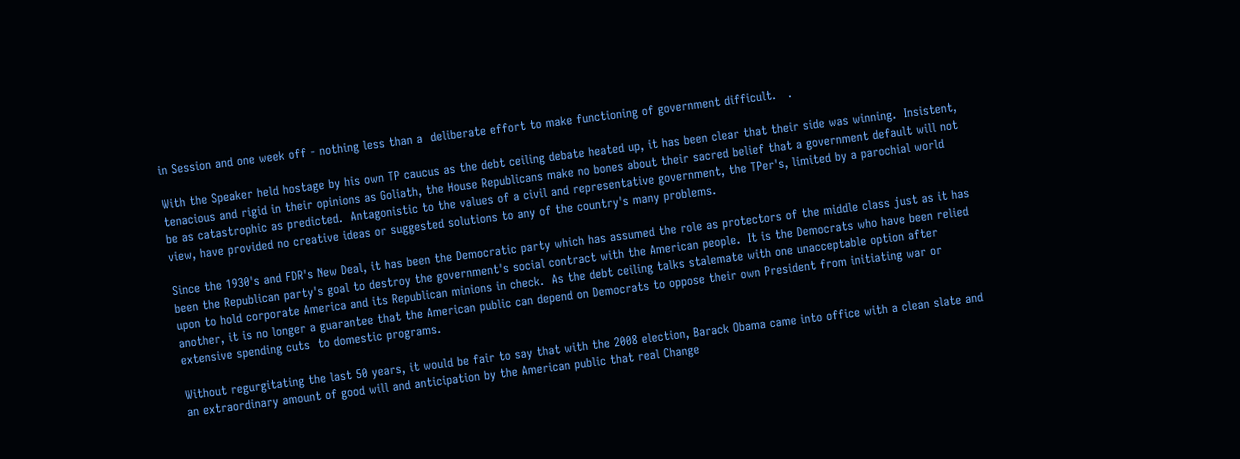in Session and one week off - nothing less than a  deliberate effort to make functioning of government difficult.   .

With the Speaker held hostage by his own TP caucus as the debt ceiling debate heated up, it has been clear that their side was winning.  Insistent, tenacious and rigid in their opinions as Goliath, the House Republicans make no bones about their sacred belief that a government default will not be as catastrophic as predicted.  Antagonistic to the values of a civil and representative government, the TPer's, limited by a parochial world view, have provided no creative ideas or suggested solutions to any of the country's many problems.

Since the 1930's and FDR's New Deal, it has been the Democratic party which has assumed the role as protectors of the middle class just as it has been the Republican party's goal to destroy the government's social contract with the American people.  It is the Democrats who have been relied upon to hold corporate America and its Republican minions in check.  As the debt ceiling talks stalemate with one unacceptable option after another, it is no longer a guarantee that the American public can depend on Democrats to oppose their own President from initiating war or extensive spending cuts  to domestic programs.

Without regurgitating the last 50 years, it would be fair to say that with the 2008 election, Barack Obama came into office with a clean slate and an extraordinary amount of good will and anticipation by the American public that real Change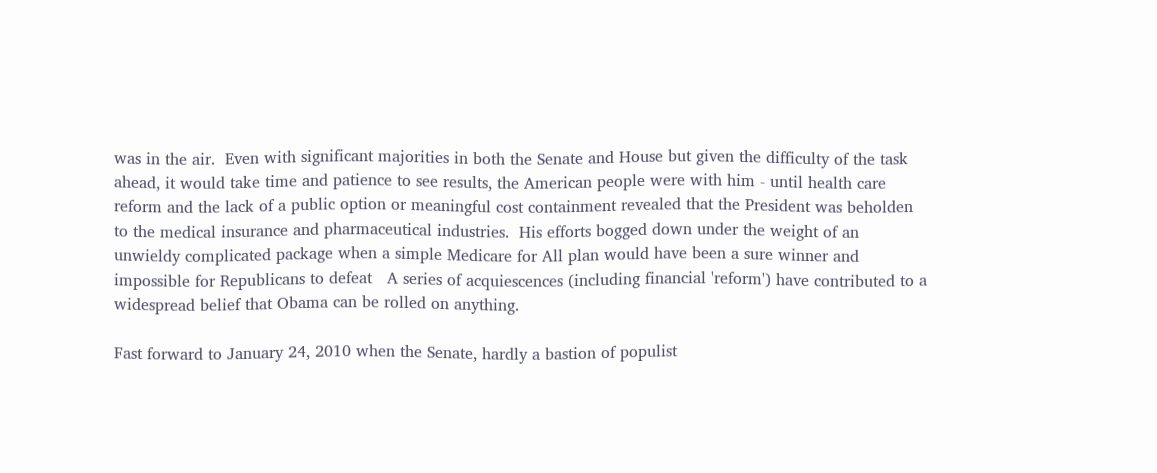was in the air.  Even with significant majorities in both the Senate and House but given the difficulty of the task ahead, it would take time and patience to see results, the American people were with him - until health care reform and the lack of a public option or meaningful cost containment revealed that the President was beholden to the medical insurance and pharmaceutical industries.  His efforts bogged down under the weight of an unwieldy complicated package when a simple Medicare for All plan would have been a sure winner and impossible for Republicans to defeat   A series of acquiescences (including financial 'reform') have contributed to a widespread belief that Obama can be rolled on anything.

Fast forward to January 24, 2010 when the Senate, hardly a bastion of populist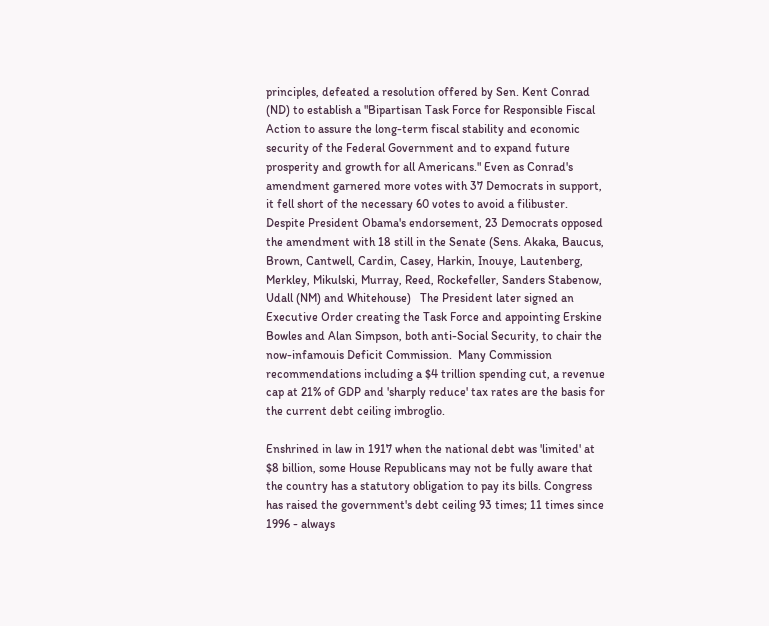principles, defeated a resolution offered by Sen. Kent Conrad (ND) to establish a "Bipartisan Task Force for Responsible Fiscal Action to assure the long-term fiscal stability and economic security of the Federal Government and to expand future prosperity and growth for all Americans." Even as Conrad's amendment garnered more votes with 37 Democrats in support, it fell short of the necessary 60 votes to avoid a filibuster.  Despite President Obama's endorsement, 23 Democrats opposed the amendment with 18 still in the Senate (Sens. Akaka, Baucus, Brown, Cantwell, Cardin, Casey, Harkin, Inouye, Lautenberg, Merkley, Mikulski, Murray, Reed, Rockefeller, Sanders Stabenow, Udall (NM) and Whitehouse)   The President later signed an Executive Order creating the Task Force and appointing Erskine Bowles and Alan Simpson, both anti-Social Security, to chair the now-infamouis Deficit Commission.  Many Commission recommendations including a $4 trillion spending cut, a revenue cap at 21% of GDP and 'sharply reduce' tax rates are the basis for the current debt ceiling imbroglio.

Enshrined in law in 1917 when the national debt was 'limited' at $8 billion, some House Republicans may not be fully aware that the country has a statutory obligation to pay its bills. Congress has raised the government's debt ceiling 93 times; 11 times since 1996 - always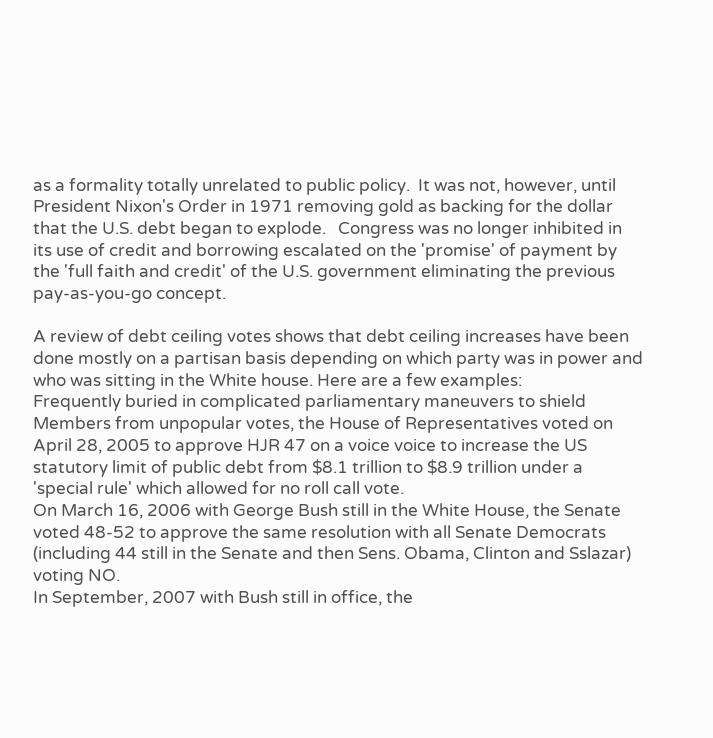as a formality totally unrelated to public policy.  It was not, however, until President Nixon's Order in 1971 removing gold as backing for the dollar that the U.S. debt began to explode.   Congress was no longer inhibited in its use of credit and borrowing escalated on the 'promise' of payment by the 'full faith and credit' of the U.S. government eliminating the previous pay-as-you-go concept.

A review of debt ceiling votes shows that debt ceiling increases have been done mostly on a partisan basis depending on which party was in power and who was sitting in the White house. Here are a few examples:
Frequently buried in complicated parliamentary maneuvers to shield Members from unpopular votes, the House of Representatives voted on April 28, 2005 to approve HJR 47 on a voice voice to increase the US statutory limit of public debt from $8.1 trillion to $8.9 trillion under a 'special rule' which allowed for no roll call vote.
On March 16, 2006 with George Bush still in the White House, the Senate voted 48-52 to approve the same resolution with all Senate Democrats (including 44 still in the Senate and then Sens. Obama, Clinton and Sslazar) voting NO.
In September, 2007 with Bush still in office, the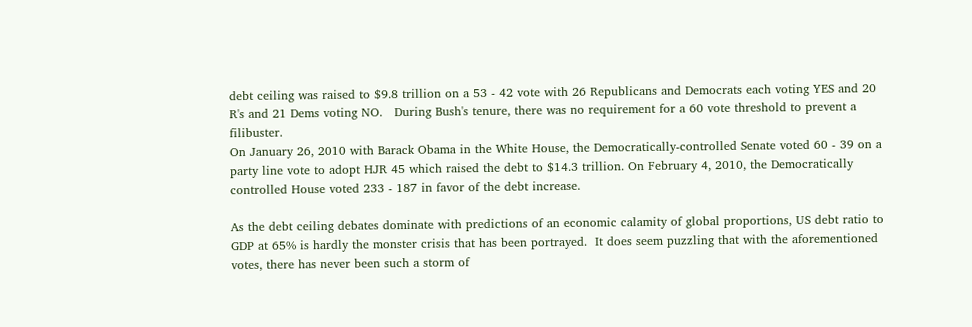debt ceiling was raised to $9.8 trillion on a 53 - 42 vote with 26 Republicans and Democrats each voting YES and 20 R's and 21 Dems voting NO.   During Bush's tenure, there was no requirement for a 60 vote threshold to prevent a filibuster.
On January 26, 2010 with Barack Obama in the White House, the Democratically-controlled Senate voted 60 - 39 on a party line vote to adopt HJR 45 which raised the debt to $14.3 trillion. On February 4, 2010, the Democratically controlled House voted 233 - 187 in favor of the debt increase.

As the debt ceiling debates dominate with predictions of an economic calamity of global proportions, US debt ratio to GDP at 65% is hardly the monster crisis that has been portrayed.  It does seem puzzling that with the aforementioned votes, there has never been such a storm of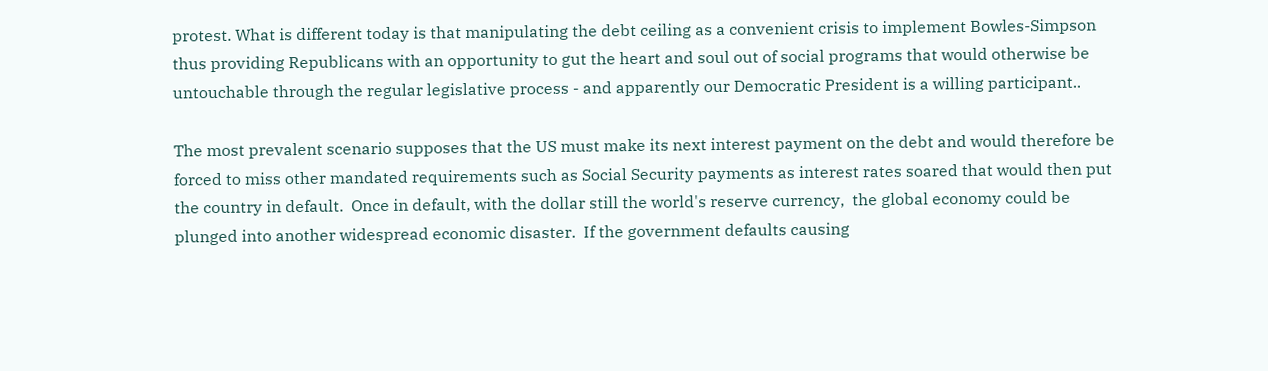protest. What is different today is that manipulating the debt ceiling as a convenient crisis to implement Bowles-Simpson thus providing Republicans with an opportunity to gut the heart and soul out of social programs that would otherwise be untouchable through the regular legislative process - and apparently our Democratic President is a willing participant..

The most prevalent scenario supposes that the US must make its next interest payment on the debt and would therefore be forced to miss other mandated requirements such as Social Security payments as interest rates soared that would then put the country in default.  Once in default, with the dollar still the world's reserve currency,  the global economy could be plunged into another widespread economic disaster.  If the government defaults causing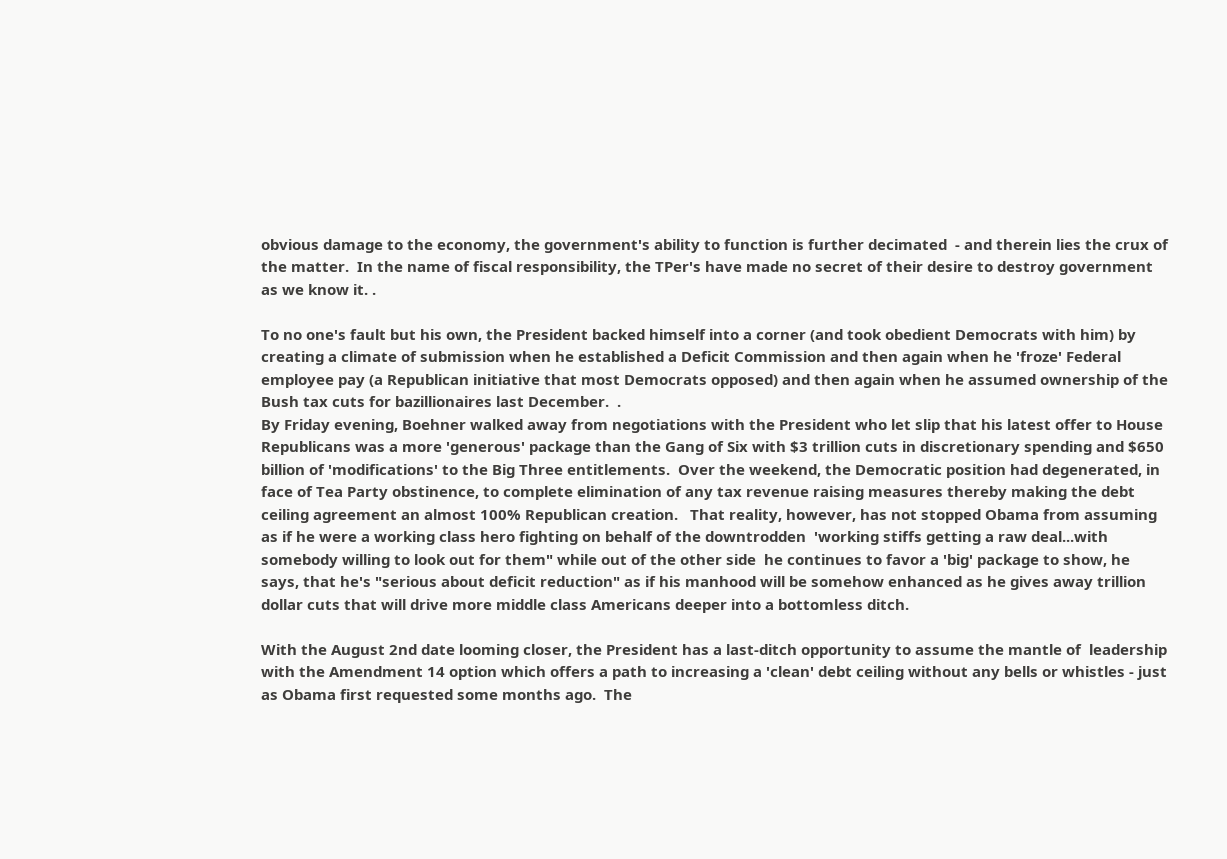obvious damage to the economy, the government's ability to function is further decimated  - and therein lies the crux of the matter.  In the name of fiscal responsibility, the TPer's have made no secret of their desire to destroy government as we know it. .

To no one's fault but his own, the President backed himself into a corner (and took obedient Democrats with him) by creating a climate of submission when he established a Deficit Commission and then again when he 'froze' Federal employee pay (a Republican initiative that most Democrats opposed) and then again when he assumed ownership of the Bush tax cuts for bazillionaires last December.  .
By Friday evening, Boehner walked away from negotiations with the President who let slip that his latest offer to House Republicans was a more 'generous' package than the Gang of Six with $3 trillion cuts in discretionary spending and $650 billion of 'modifications' to the Big Three entitlements.  Over the weekend, the Democratic position had degenerated, in face of Tea Party obstinence, to complete elimination of any tax revenue raising measures thereby making the debt ceiling agreement an almost 100% Republican creation.   That reality, however, has not stopped Obama from assuming as if he were a working class hero fighting on behalf of the downtrodden  'working stiffs getting a raw deal...with somebody willing to look out for them" while out of the other side  he continues to favor a 'big' package to show, he says, that he's "serious about deficit reduction" as if his manhood will be somehow enhanced as he gives away trillion dollar cuts that will drive more middle class Americans deeper into a bottomless ditch.

With the August 2nd date looming closer, the President has a last-ditch opportunity to assume the mantle of  leadership with the Amendment 14 option which offers a path to increasing a 'clean' debt ceiling without any bells or whistles - just as Obama first requested some months ago.  The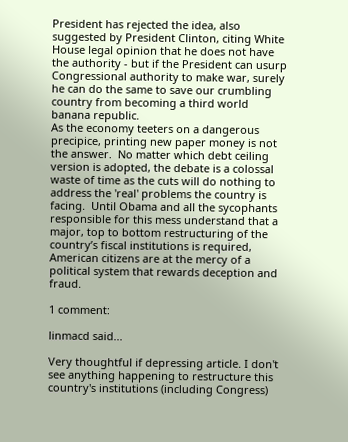President has rejected the idea, also suggested by President Clinton, citing White House legal opinion that he does not have the authority - but if the President can usurp Congressional authority to make war, surely he can do the same to save our crumbling country from becoming a third world banana republic.
As the economy teeters on a dangerous precipice, printing new paper money is not the answer.  No matter which debt ceiling version is adopted, the debate is a colossal waste of time as the cuts will do nothing to address the 'real' problems the country is facing.  Until Obama and all the sycophants responsible for this mess understand that a major, top to bottom restructuring of the country’s fiscal institutions is required, American citizens are at the mercy of a political system that rewards deception and fraud.

1 comment:

linmacd said...

Very thoughtful if depressing article. I don't see anything happening to restructure this country's institutions (including Congress)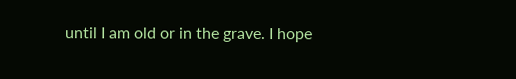until I am old or in the grave. I hope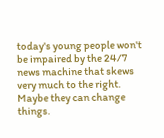today's young people won't be impaired by the 24/7 news machine that skews very much to the right. Maybe they can change things.